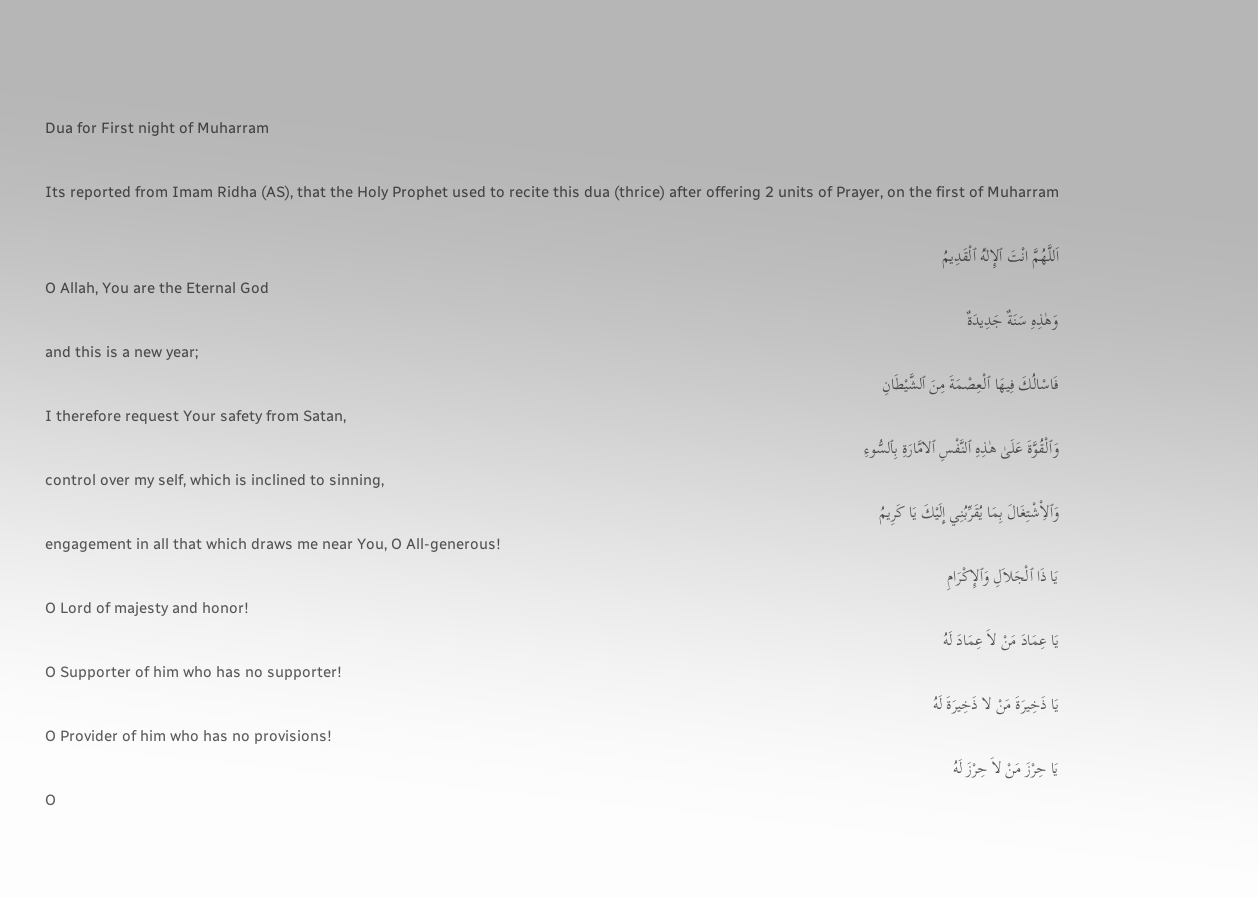Dua for First night of Muharram

Its reported from Imam Ridha (AS), that the Holy Prophet used to recite this dua (thrice) after offering 2 units of Prayer, on the first of Muharram

اَللَّهُمَّ انْتَ ٱلإِلٰهُ ٱلْقَدِيمُ
O Allah, You are the Eternal God
وَهٰذِهِ سَنَةٌ جَدِيدَةٌ
and this is a new year;
فَاسْالُكَ فِيهَا ٱلْعِصْمَةَ مِنَ ٱلشَّيْطَانِ
I therefore request Your safety from Satan,
وَٱلْقُوَّةَ عَلَىٰ هٰذِهِ ٱلنَّفْسِ ٱلامَّارَةِ بِٱلسُّوءِ
control over my self, which is inclined to sinning,
وَٱلاِْشْتِغَالَ بِمَا يُقَرِّبُنِي إِلَيْكَ يَا كَرِيمُ
engagement in all that which draws me near You, O All-generous!
يَا ذَا ٱلْجَلاَلِ وَٱلإِكْرَامِ
O Lord of majesty and honor!
يَا عِمَادَ مَنْ لاَ عِمَادَ لَهُ
O Supporter of him who has no supporter!
يَا ذَخِيرَةَ مَنْ لا ذَخِيرَةَ لَهُ
O Provider of him who has no provisions!
يَا حِرْزَ مَنْ لاَ حِرْزَ لَهُ
O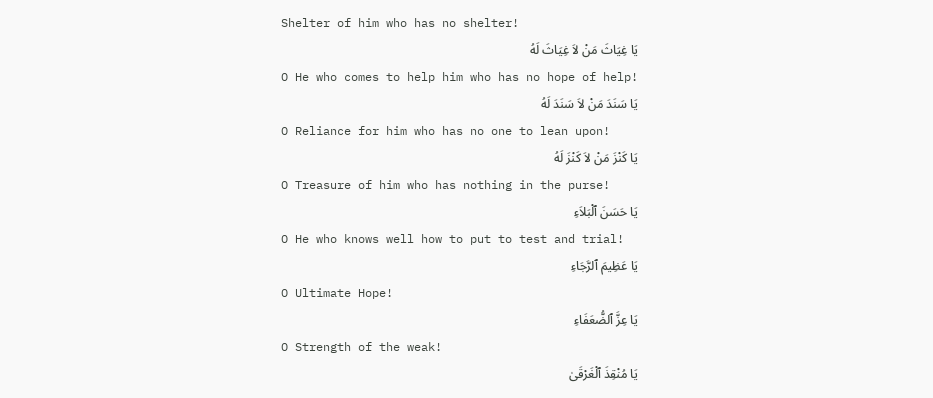Shelter of him who has no shelter!
يَا غِيَاثَ مَنْ لاَ غِيَاثَ لَهُ
O He who comes to help him who has no hope of help!
يَا سَنَدَ مَنْ لاَ سَنَدَ لَهُ
O Reliance for him who has no one to lean upon!
يَا كَنْزَ مَنْ لاَ كَنْزَ لَهُ
O Treasure of him who has nothing in the purse!
يَا حَسَنَ ٱلْبَلاَءِ
O He who knows well how to put to test and trial!
يَا عَظِيمَ ٱلرَّجَاءِ
O Ultimate Hope!
يَا عِزَّ ٱلضُّعَفَاءِ
O Strength of the weak!
يَا مُنْقِذَ ٱلْغَرْقَىٰ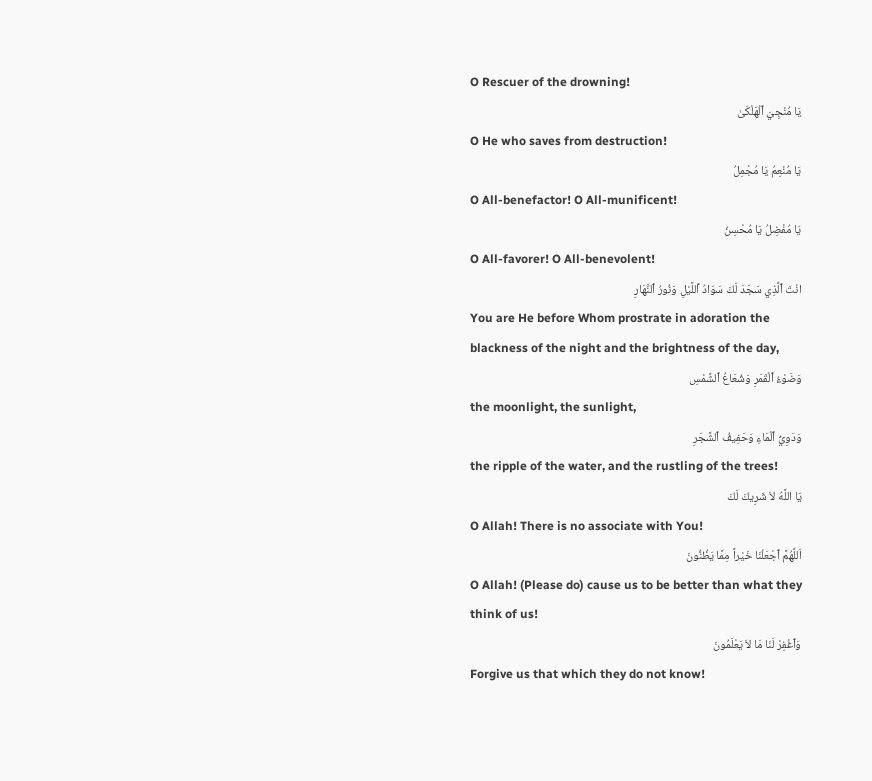O Rescuer of the drowning!
يَا مُنْجِيَ ٱلْهَلْكَىٰ
O He who saves from destruction!
يَا مُنْعِمُ يَا مُجْمِلُ
O All-benefactor! O All-munificent!
يَا مُفْضِلُ يَا مُحْسِنُ
O All-favorer! O All-benevolent!
انْتَ ٱلَّذِي سَجَدَ لَكَ سَوَادُ ٱللَّيْلِ وَنُورُ ٱلنَّهَارِ
You are He before Whom prostrate in adoration the blackness of the night and the brightness of the day,
وَضَوْءُ ٱلْقَمَرِ وَشُعَاعُ ٱلشَّمْسِ
the moonlight, the sunlight,
وَدَوِيُّ ٱلْمَاءِ وَحَفِيفُ ٱلشَّجَرِ
the ripple of the water, and the rustling of the trees!
يَا اللَّهُ لاَ شَرِيكَ لَكَ
O Allah! There is no associate with You!
اَللَّهُمَّ ٱجْعَلْنَا خَيْراً مِمَّا يَظُنُّونَ
O Allah! (Please do) cause us to be better than what they think of us!
وَٱغْفِرْ لَنَا مَا لاَ يَعْلَمُونَ
Forgive us that which they do not know!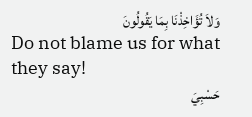وَلاَ تُؤَاخِذْنَا بِمَا يَقُولُونَ
Do not blame us for what they say!
حَسْبِيَ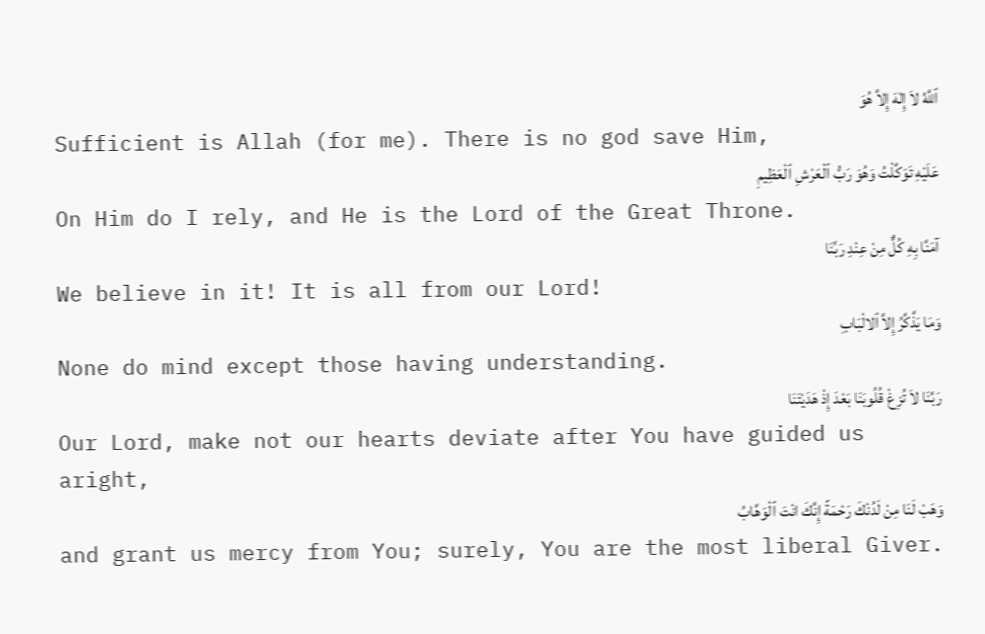ٱللَّهُ لاَ إِلٰهَ إِلاَّ هُوَ
Sufficient is Allah (for me). There is no god save Him,
عَلَيْهِ تَوَكَّلْتُ وَهُوَ رَبُّ ٱلْعَرْشِ ٱلْعَظِيمِ
On Him do I rely, and He is the Lord of the Great Throne.
آمَنَّا بِهِ كُلٌّ مِنْ عِنْدِ رَبِّنَا
We believe in it! It is all from our Lord!
وَمَا يَذَّكَّرُ إِلاَّ ٱلالْبَابِ
None do mind except those having understanding.
رَبَّنَا لاَ تُزِغْ قُلُوبَنَا بَعْدَ إِذْ هَدَيْتَنَا
Our Lord, make not our hearts deviate after You have guided us aright,
وَهَبْ لَنَا مِنْ لَدُنْكَ رَحْمَةً إِنَّكَ انْتَ ٱلْوَهَّابُ
and grant us mercy from You; surely, You are the most liberal Giver.